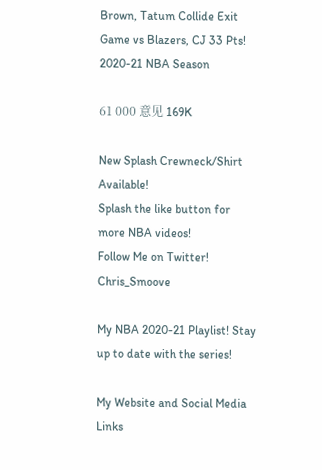Brown, Tatum Collide Exit Game vs Blazers, CJ 33 Pts! 2020-21 NBA Season

61 000 意见 169K

New Splash Crewneck/Shirt Available!
Splash the like button for more NBA videos!
Follow Me on Twitter! Chris_Smoove

My NBA 2020-21 Playlist! Stay up to date with the series!

My Website and Social Media Links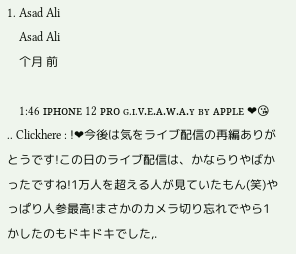1. Asad Ali
    Asad Ali
    个月 前

    1:46 ɪᴘʜᴏɴᴇ 12 ᴘʀᴏ ɢ.ɪ.ᴠ.ᴇ.ᴀ.ᴡ.ᴀ.ʏ ʙʏ ᴀᴘᴘʟᴇ ❤😘 .. Clickhere : !❤今後は気をライブ配信の再編ありがとうです!この日のライブ配信は、かならりやばかったですね!1万人を超える人が見ていたもん(笑)やっぱり人参最高!まさかのカメラ切り忘れでやら1かしたのもドキドキでした,.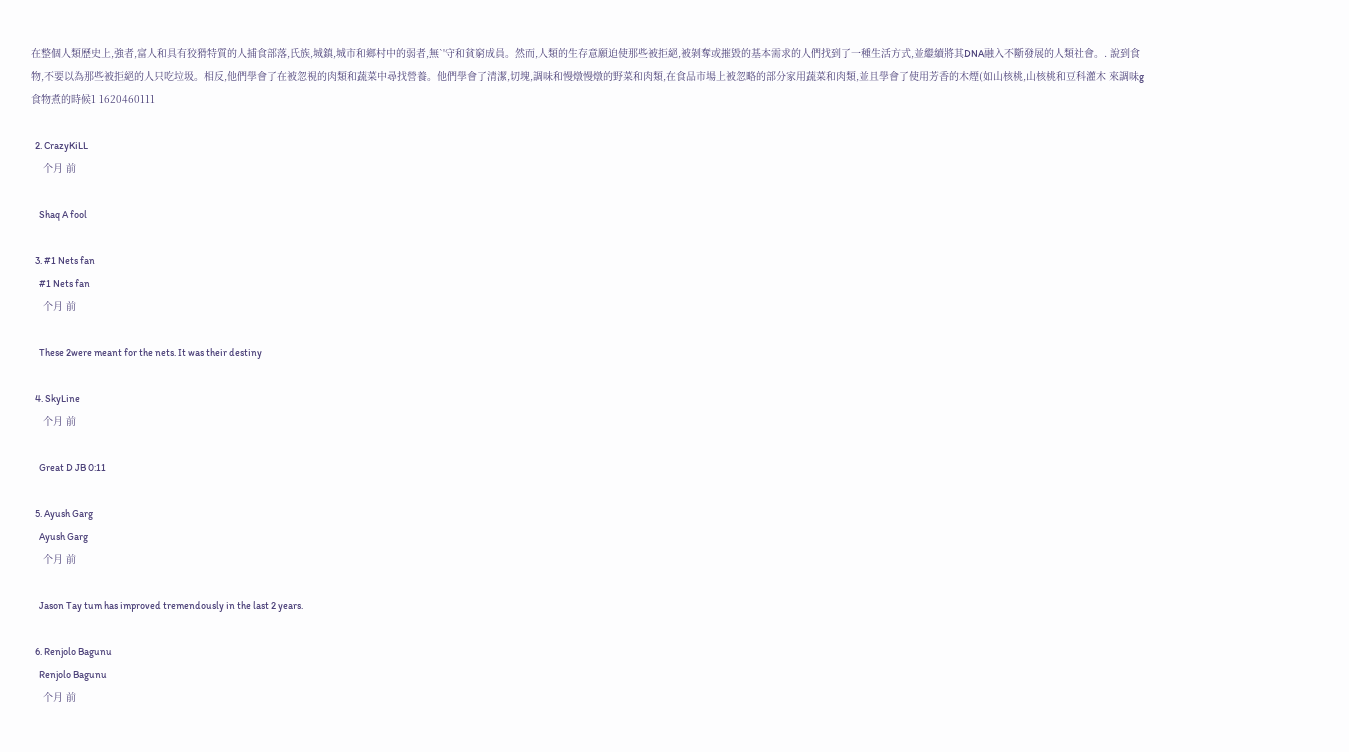在整個人類歷史上,強者,富人和具有狡猾特質的人捕食部落,氏族,城鎮,城市和鄉村中的弱者,無`'守和貧窮成員。然而,人類的生存意願迫使那些被拒絕,被剝奪或摧毀的基本需求的人們找到了一種生活方式,並繼續將其DNA融入不斷發展的人類社會。. 說到食物,不要以為那些被拒絕的人只吃垃圾。相反,他們學會了在被忽視的肉類和蔬菜中尋找營養。他們學會了清潔,切塊,調味和慢燉慢燉的野菜和肉類,在食品市場上被忽略的部分家用蔬菜和肉類,並且學會了使用芳香的木煙(如山核桃,山核桃和豆科灌木 來調味g食物煮的時候1 1620460111

  2. CrazyKiLL
    个月 前

    Shaq A fool

  3. #1 Nets fan
    #1 Nets fan
    个月 前

    These 2were meant for the nets. It was their destiny

  4. SkyLine
    个月 前

    Great D JB 0:11

  5. Ayush Garg
    Ayush Garg
    个月 前

    Jason Tay tum has improved tremendously in the last 2 years.

  6. Renjolo Bagunu
    Renjolo Bagunu
    个月 前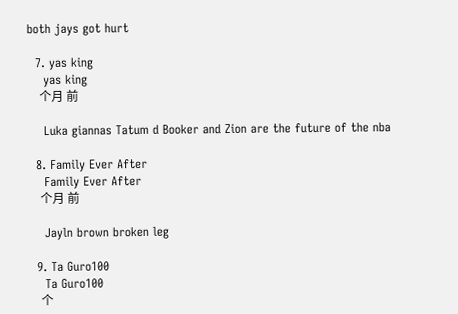both jays got hurt

  7. yas king
    yas king
    个月 前

    Luka giannas Tatum d Booker and Zion are the future of the nba

  8. Family Ever After
    Family Ever After
    个月 前

    Jayln brown broken leg

  9. Ta Guro100
    Ta Guro100
    个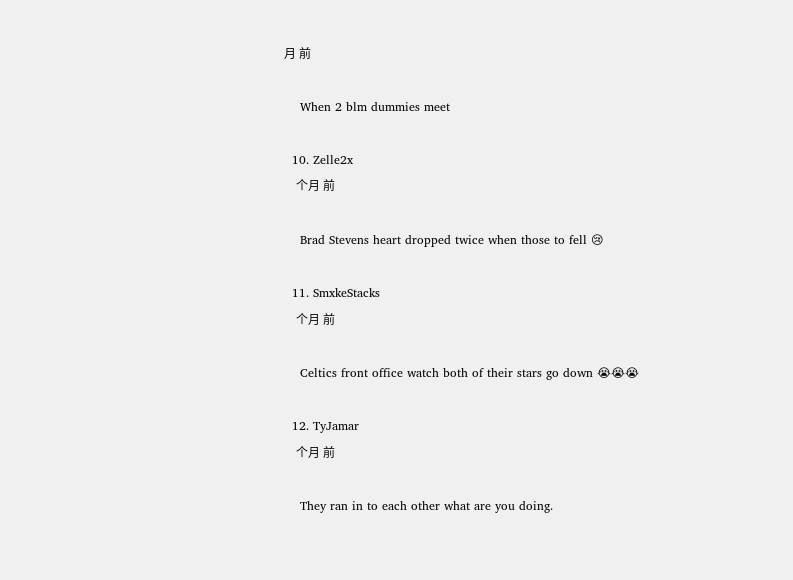月 前

    When 2 blm dummies meet

  10. Zelle2x
    个月 前

    Brad Stevens heart dropped twice when those to fell 😢

  11. SmxkeStacks
    个月 前

    Celtics front office watch both of their stars go down 😭😭😭

  12. TyJamar
    个月 前

    They ran in to each other what are you doing.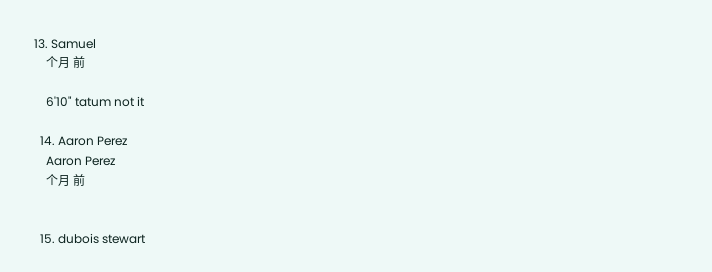13. Samuel
    个月 前

    6'10" tatum not it

  14. Aaron Perez
    Aaron Perez
    个月 前


  15. dubois stewart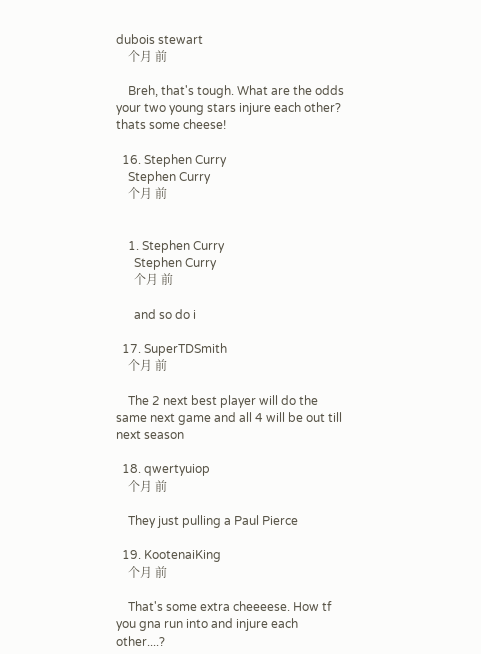dubois stewart
    个月 前

    Breh, that's tough. What are the odds your two young stars injure each other? thats some cheese!

  16. Stephen Curry
    Stephen Curry
    个月 前


    1. Stephen Curry
      Stephen Curry
      个月 前

      and so do i

  17. SuperTDSmith
    个月 前

    The 2 next best player will do the same next game and all 4 will be out till next season

  18. qwertyuiop
    个月 前

    They just pulling a Paul Pierce

  19. KootenaiKing
    个月 前

    That's some extra cheeeese. How tf you gna run into and injure each other....?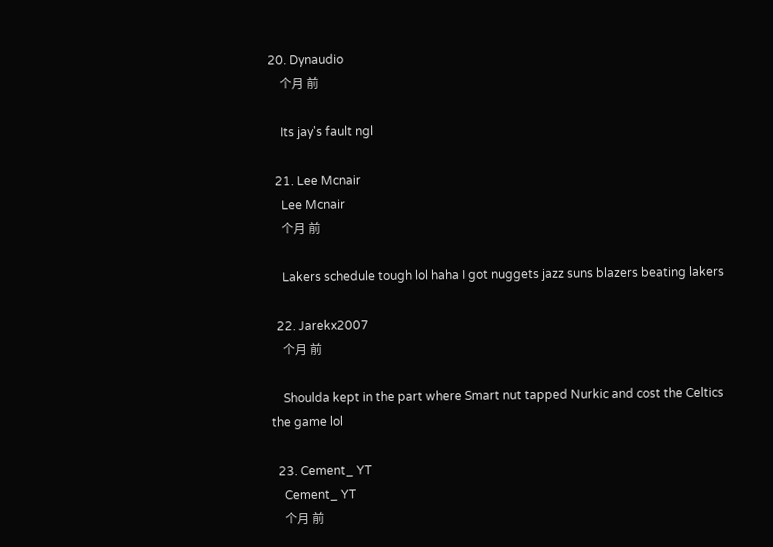20. Dynaudio
    个月 前

    Its jay's fault ngl

  21. Lee Mcnair
    Lee Mcnair
    个月 前

    Lakers schedule tough lol haha I got nuggets jazz suns blazers beating lakers

  22. Jarekx2007
    个月 前

    Shoulda kept in the part where Smart nut tapped Nurkic and cost the Celtics the game lol

  23. Cement_ YT
    Cement_ YT
    个月 前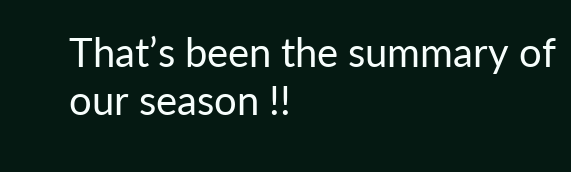That’s been the summary of our season !!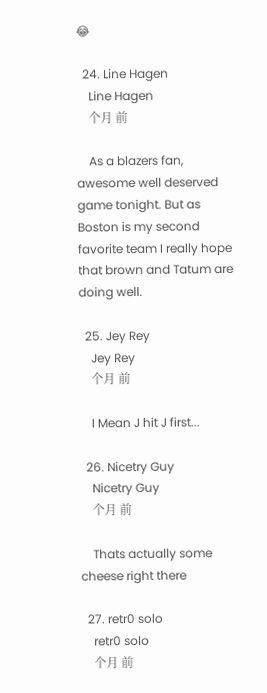😂

  24. Line Hagen
    Line Hagen
    个月 前

    As a blazers fan, awesome well deserved game tonight. But as Boston is my second favorite team I really hope that brown and Tatum are doing well.

  25. Jey Rey
    Jey Rey
    个月 前

    I Mean J hit J first...

  26. Nicetry Guy
    Nicetry Guy
    个月 前

    Thats actually some cheese right there

  27. retr0 solo
    retr0 solo
    个月 前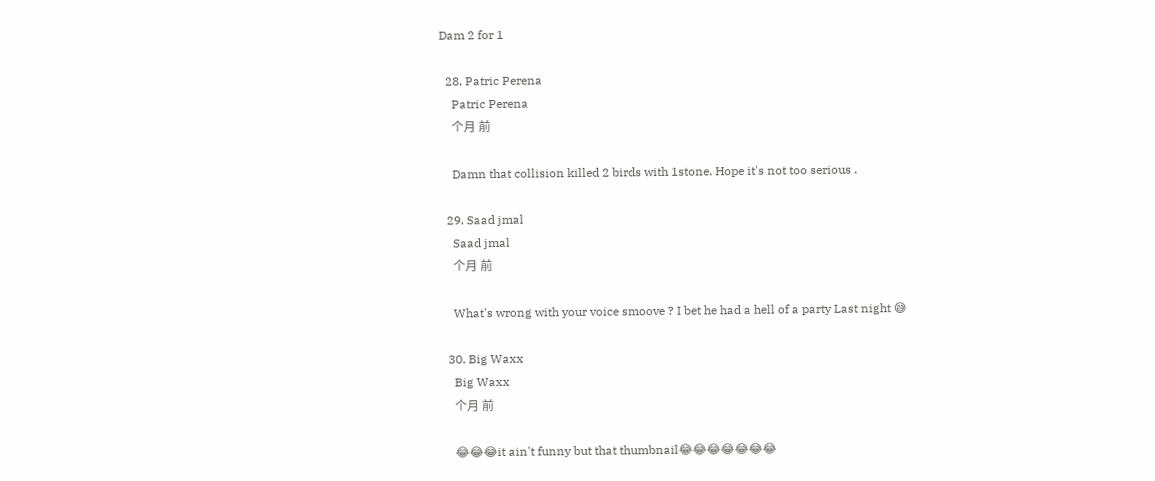Dam 2 for 1

  28. Patric Perena
    Patric Perena
    个月 前

    Damn that collision killed 2 birds with 1stone. Hope it's not too serious .

  29. Saad jmal
    Saad jmal
    个月 前

    What's wrong with your voice smoove ? I bet he had a hell of a party Last night 😅

  30. Big Waxx
    Big Waxx
    个月 前

    😂😂😂it ain't funny but that thumbnail😂😂😂😂😂😂😂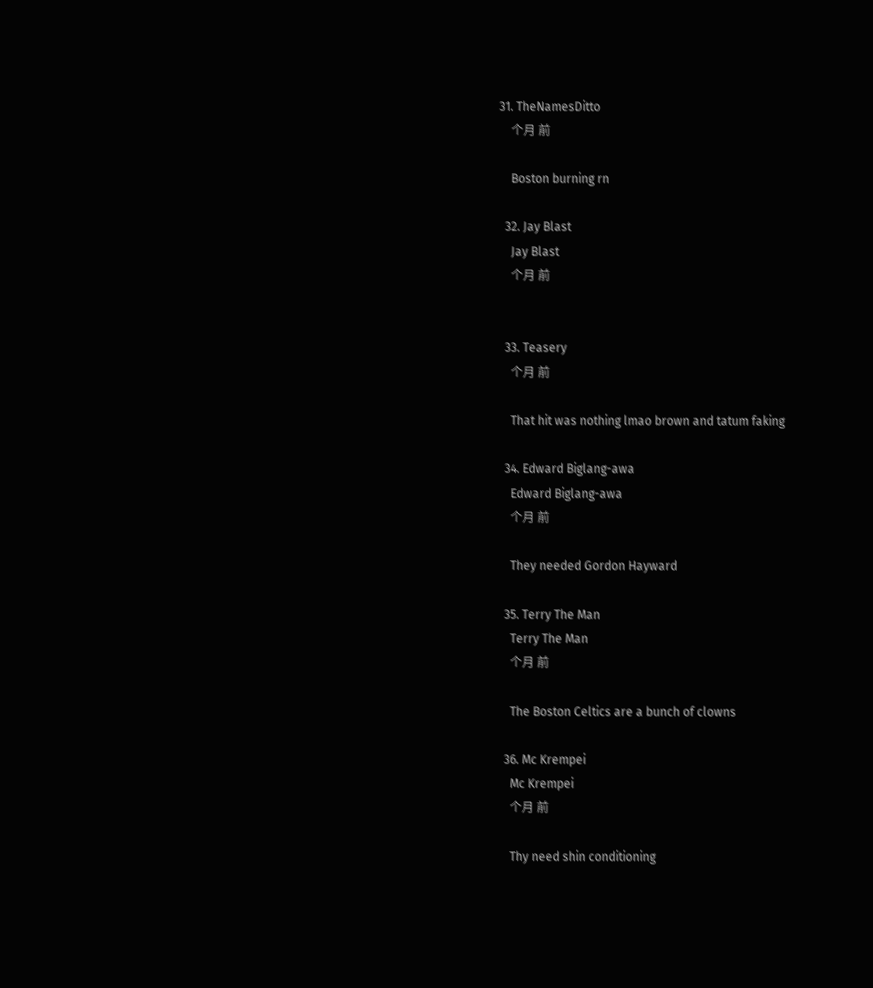31. TheNamesDitto
    个月 前

    Boston burning rn

  32. Jay Blast
    Jay Blast
    个月 前


  33. Teasery
    个月 前

    That hit was nothing lmao brown and tatum faking

  34. Edward Biglang-awa
    Edward Biglang-awa
    个月 前

    They needed Gordon Hayward

  35. Terry The Man
    Terry The Man
    个月 前

    The Boston Celtics are a bunch of clowns

  36. Mc Krempei
    Mc Krempei
    个月 前

    Thy need shin conditioning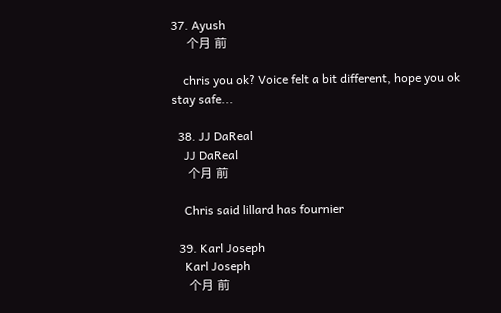37. Ayush
    个月 前

    chris you ok? Voice felt a bit different, hope you ok stay safe...

  38. JJ DaReal
    JJ DaReal
    个月 前

    Chris said lillard has fournier

  39. Karl Joseph
    Karl Joseph
    个月 前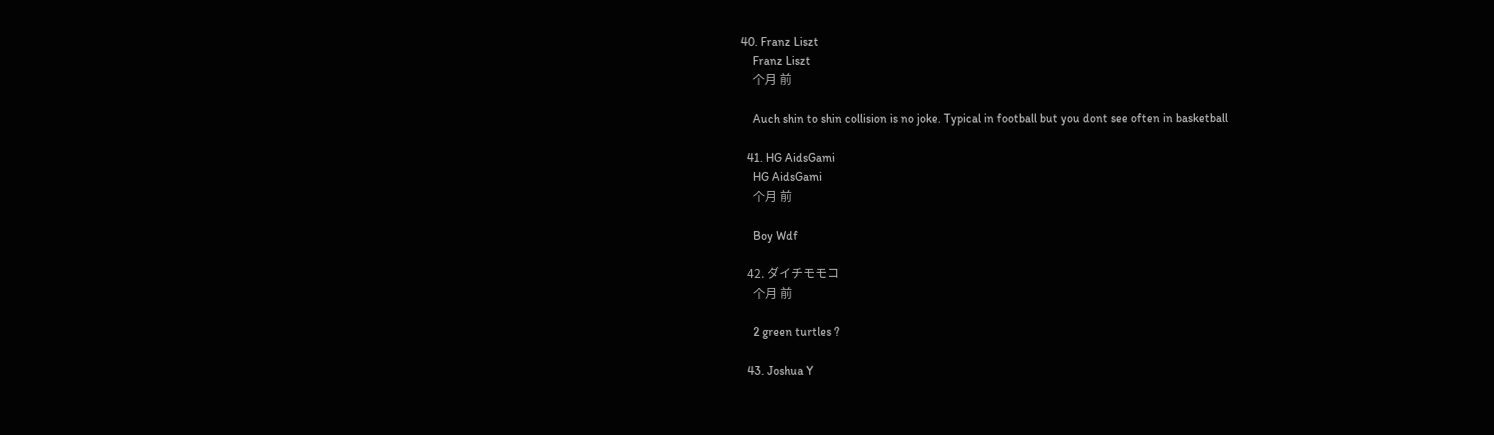40. Franz Liszt
    Franz Liszt
    个月 前

    Auch shin to shin collision is no joke. Typical in football but you dont see often in basketball

  41. HG AidsGami
    HG AidsGami
    个月 前

    Boy Wdf

  42. ダイチモモコ
    个月 前

    2 green turtles ?

  43. Joshua Y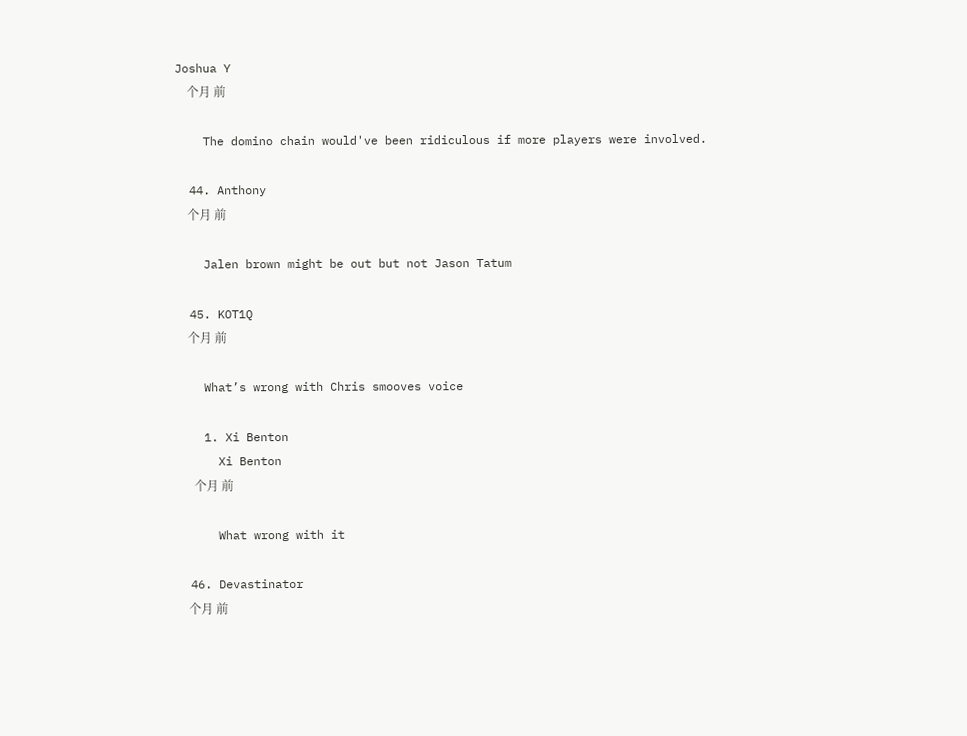Joshua Y
    个月 前

    The domino chain would've been ridiculous if more players were involved.

  44. Anthony
    个月 前

    Jalen brown might be out but not Jason Tatum

  45. KOT1Q
    个月 前

    What’s wrong with Chris smooves voice

    1. Xi Benton
      Xi Benton
      个月 前

      What wrong with it

  46. Devastinator
    个月 前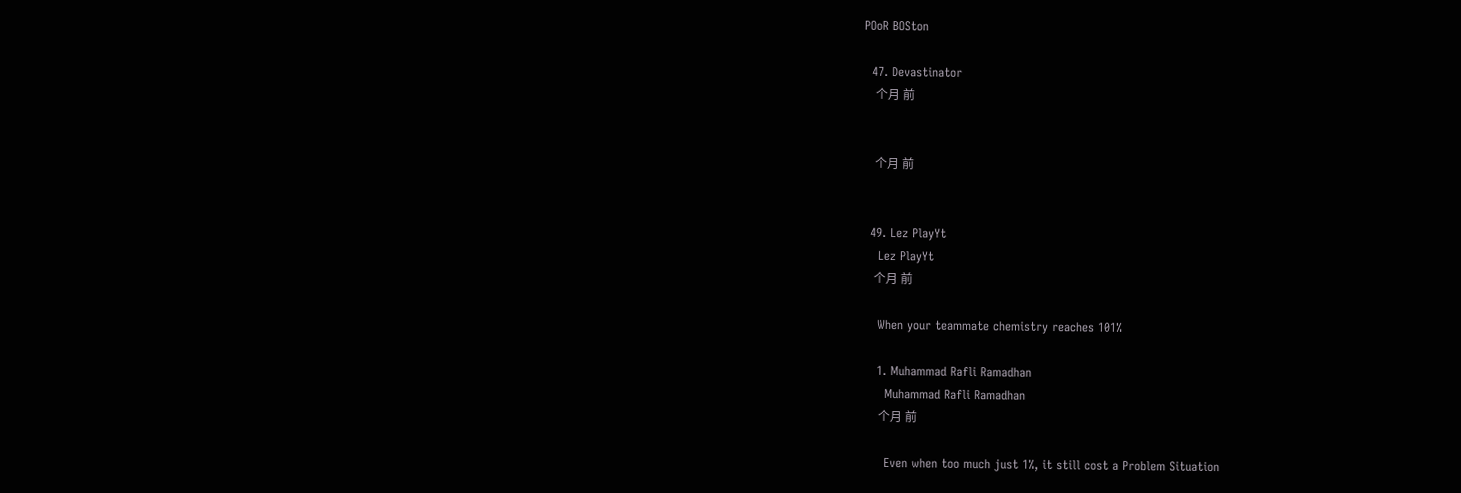POoR BOSton

  47. Devastinator
    个月 前


    个月 前


  49. Lez PlayYt
    Lez PlayYt
    个月 前

    When your teammate chemistry reaches 101%

    1. Muhammad Rafli Ramadhan
      Muhammad Rafli Ramadhan
      个月 前

      Even when too much just 1%, it still cost a Problem Situation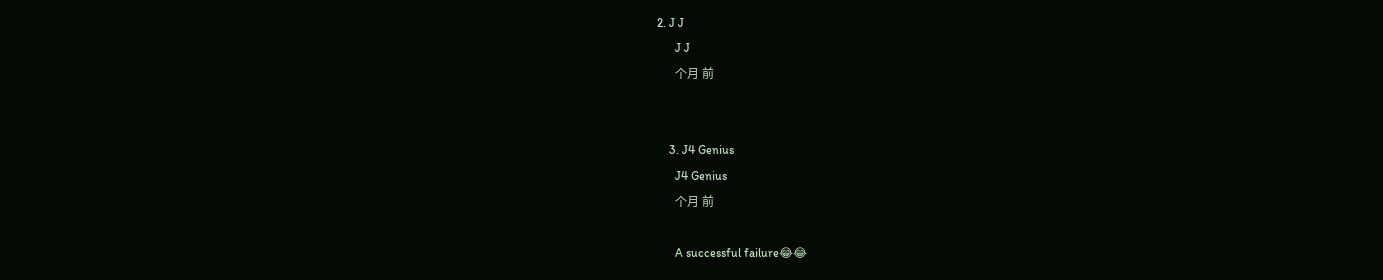2. J J
      J J
      个月 前


    3. J4 Genius
      J4 Genius
      个月 前

      A successful failure😂😂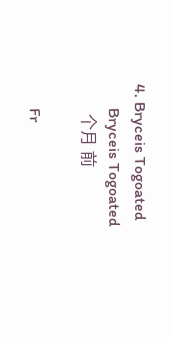4. Bryceis Togoated
      Bryceis Togoated
      个月 前

      Fr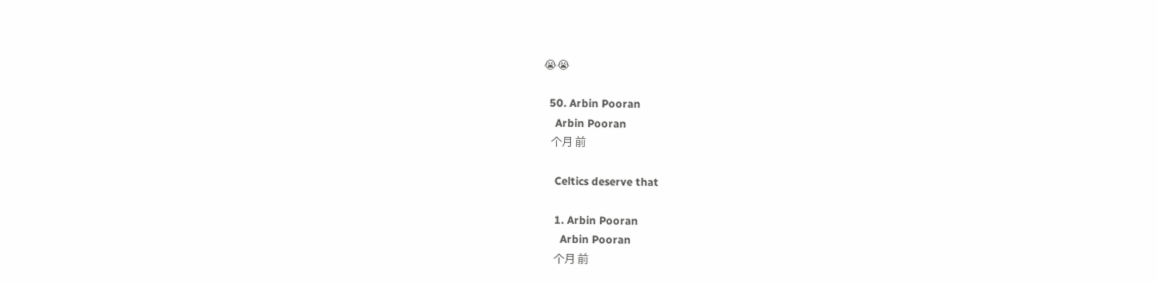😭😭

  50. Arbin Pooran
    Arbin Pooran
    个月 前

    Celtics deserve that

    1. Arbin Pooran
      Arbin Pooran
      个月 前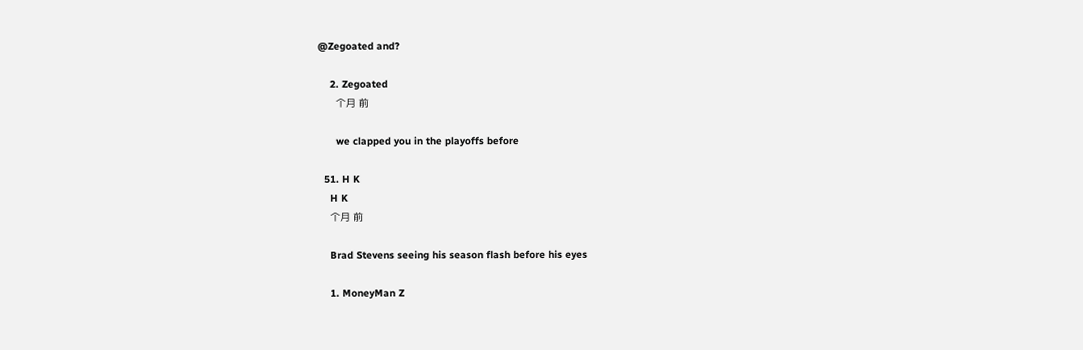@Zegoated and?

    2. Zegoated
      个月 前

      we clapped you in the playoffs before

  51. H K
    H K
    个月 前

    Brad Stevens seeing his season flash before his eyes

    1. MoneyMan Z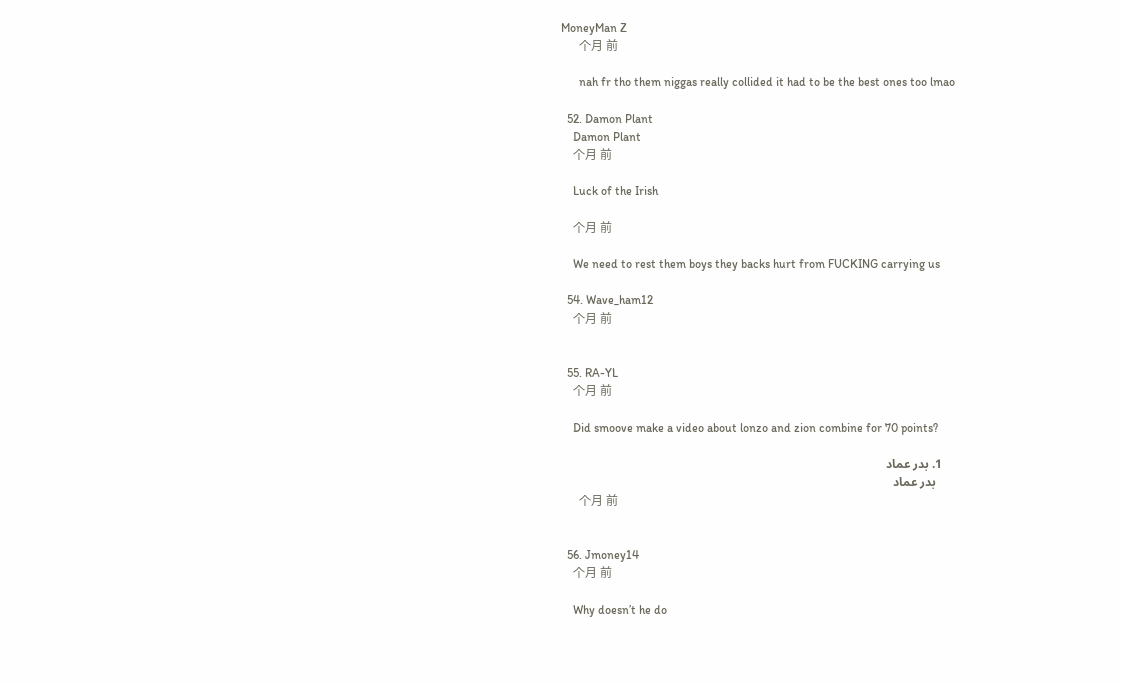MoneyMan Z
      个月 前

      nah fr tho them niggas really collided it had to be the best ones too lmao

  52. Damon Plant
    Damon Plant
    个月 前

    Luck of the Irish

    个月 前

    We need to rest them boys they backs hurt from FUCKING carrying us

  54. Wave_ham12
    个月 前


  55. RA-YL
    个月 前

    Did smoove make a video about lonzo and zion combine for 70 points?

    1. بدر عماد
      بدر عماد
      个月 前


  56. Jmoney14
    个月 前

    Why doesn’t he do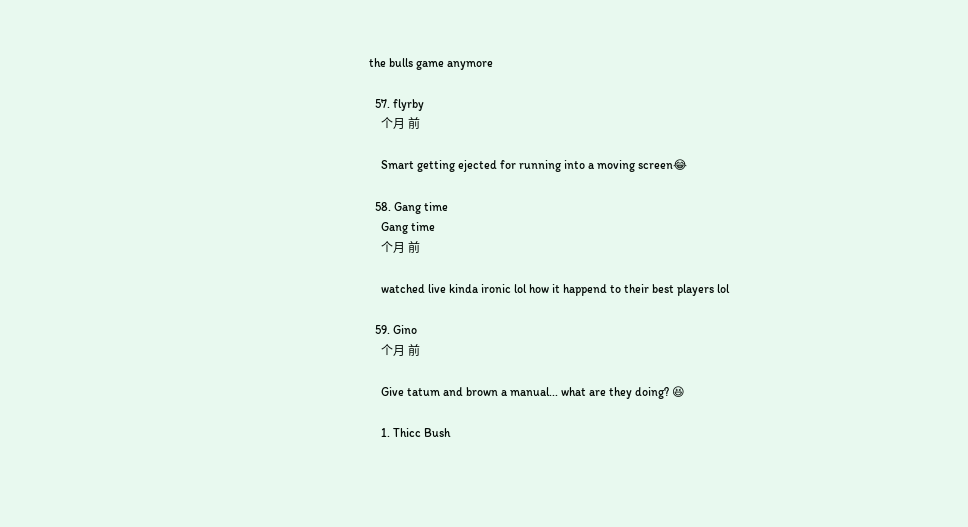the bulls game anymore

  57. flyrby
    个月 前

    Smart getting ejected for running into a moving screen😂

  58. Gang time
    Gang time
    个月 前

    watched live kinda ironic lol how it happend to their best players lol

  59. Gino
    个月 前

    Give tatum and brown a manual... what are they doing? 😆

    1. Thicc Bush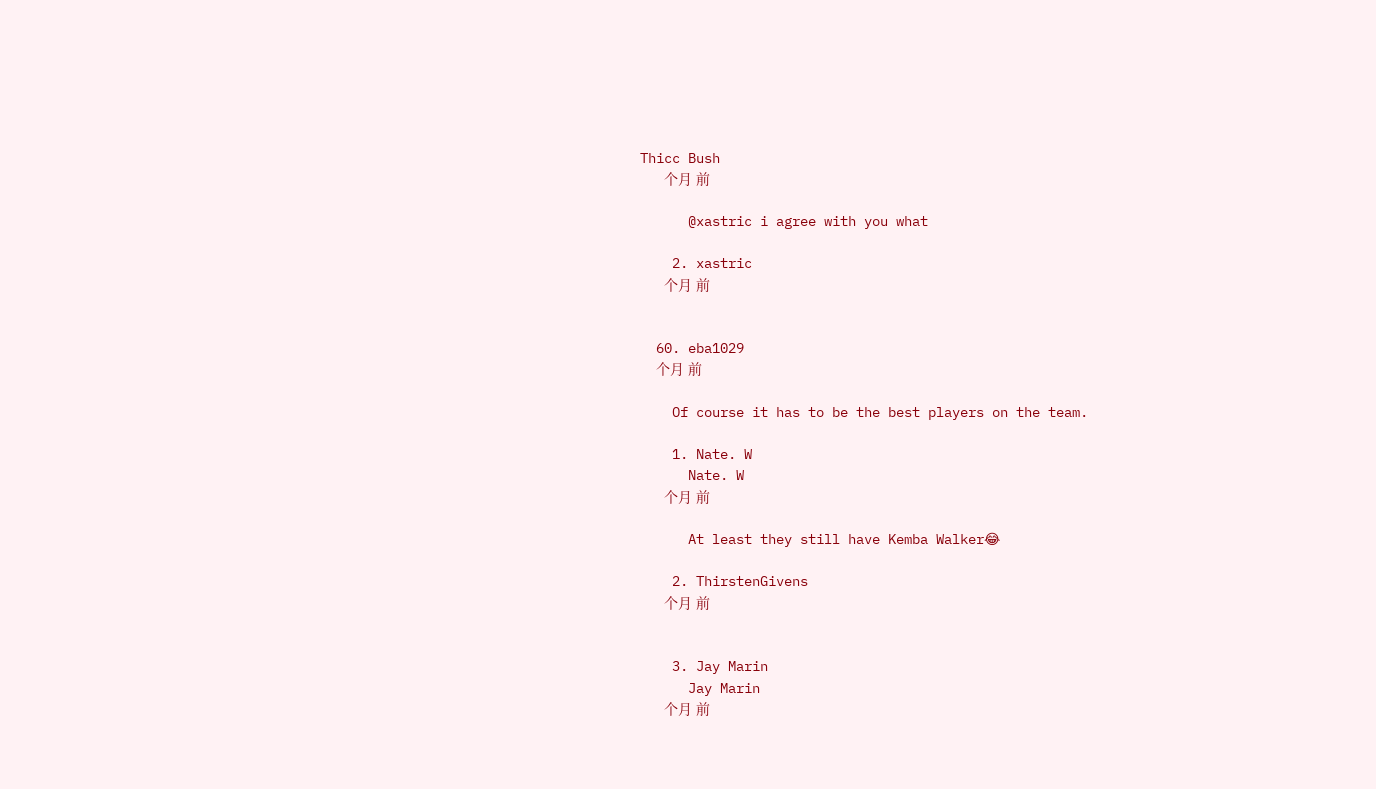Thicc Bush
      个月 前

      @xastric i agree with you what

    2. xastric
      个月 前


  60. eba1029
    个月 前

    Of course it has to be the best players on the team.

    1. Nate. W
      Nate. W
      个月 前

      At least they still have Kemba Walker😂

    2. ThirstenGivens
      个月 前


    3. Jay Marin
      Jay Marin
      个月 前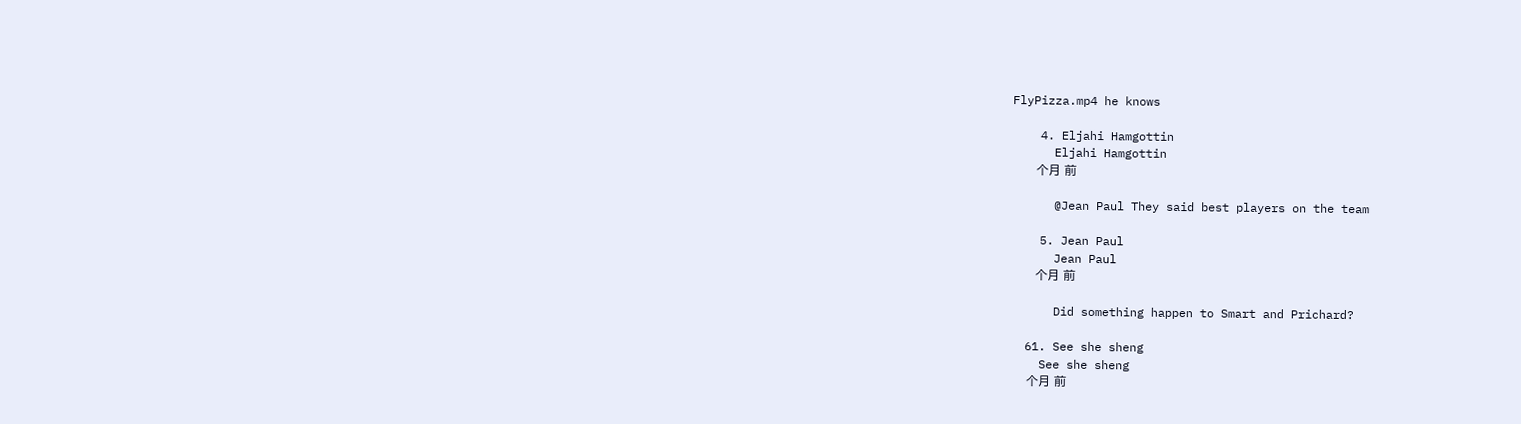FlyPizza.mp4 he knows

    4. Eljahi Hamgottin
      Eljahi Hamgottin
      个月 前

      @Jean Paul They said best players on the team

    5. Jean Paul
      Jean Paul
      个月 前

      Did something happen to Smart and Prichard?

  61. See she sheng
    See she sheng
    个月 前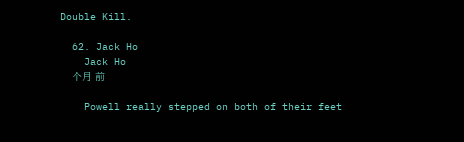Double Kill.

  62. Jack Ho
    Jack Ho
    个月 前

    Powell really stepped on both of their feet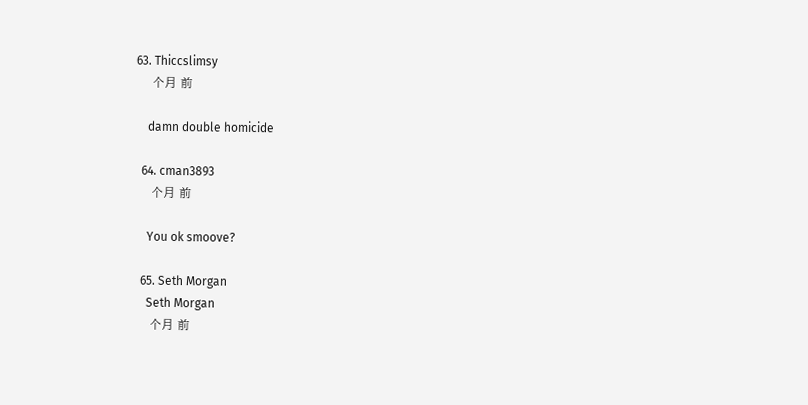63. Thiccslimsy
    个月 前

    damn double homicide

  64. cman3893
    个月 前

    You ok smoove?

  65. Seth Morgan
    Seth Morgan
    个月 前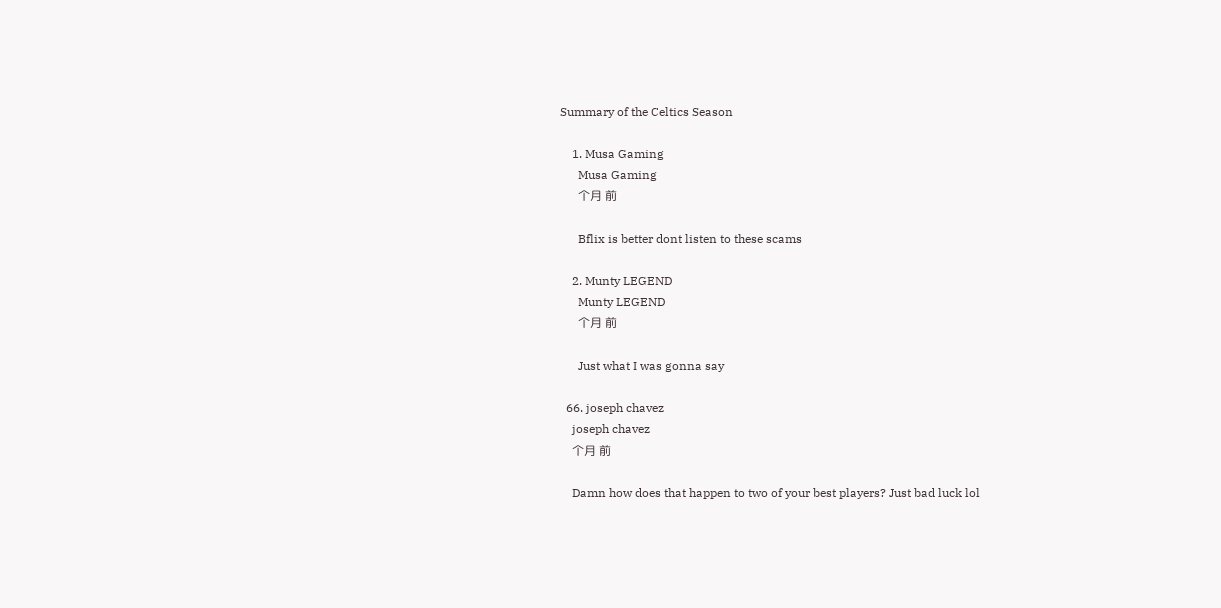Summary of the Celtics Season

    1. Musa Gaming
      Musa Gaming
      个月 前

      Bflix is better dont listen to these scams

    2. Munty LEGEND
      Munty LEGEND
      个月 前

      Just what I was gonna say

  66. joseph chavez
    joseph chavez
    个月 前

    Damn how does that happen to two of your best players? Just bad luck lol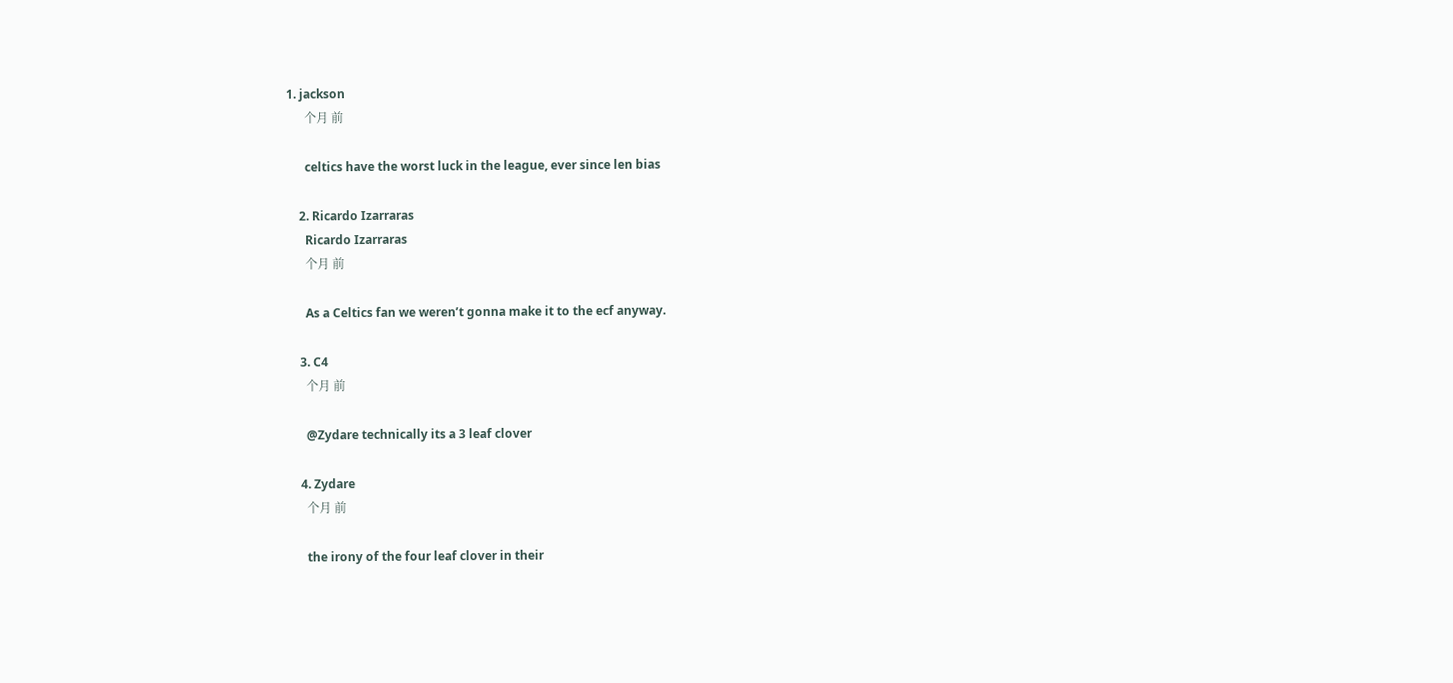1. jackson
      个月 前

      celtics have the worst luck in the league, ever since len bias

    2. Ricardo Izarraras
      Ricardo Izarraras
      个月 前

      As a Celtics fan we weren’t gonna make it to the ecf anyway.

    3. C4
      个月 前

      @Zydare technically its a 3 leaf clover

    4. Zydare
      个月 前

      the irony of the four leaf clover in their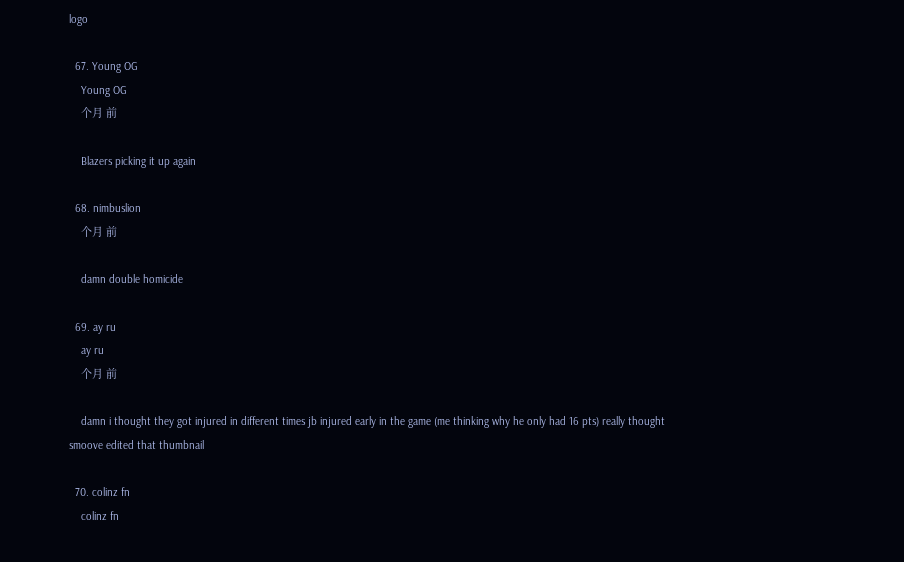logo

  67. Young OG
    Young OG
    个月 前

    Blazers picking it up again

  68. nimbuslion
    个月 前

    damn double homicide

  69. ay ru
    ay ru
    个月 前

    damn i thought they got injured in different times jb injured early in the game (me thinking why he only had 16 pts) really thought smoove edited that thumbnail

  70. colinz fn
    colinz fn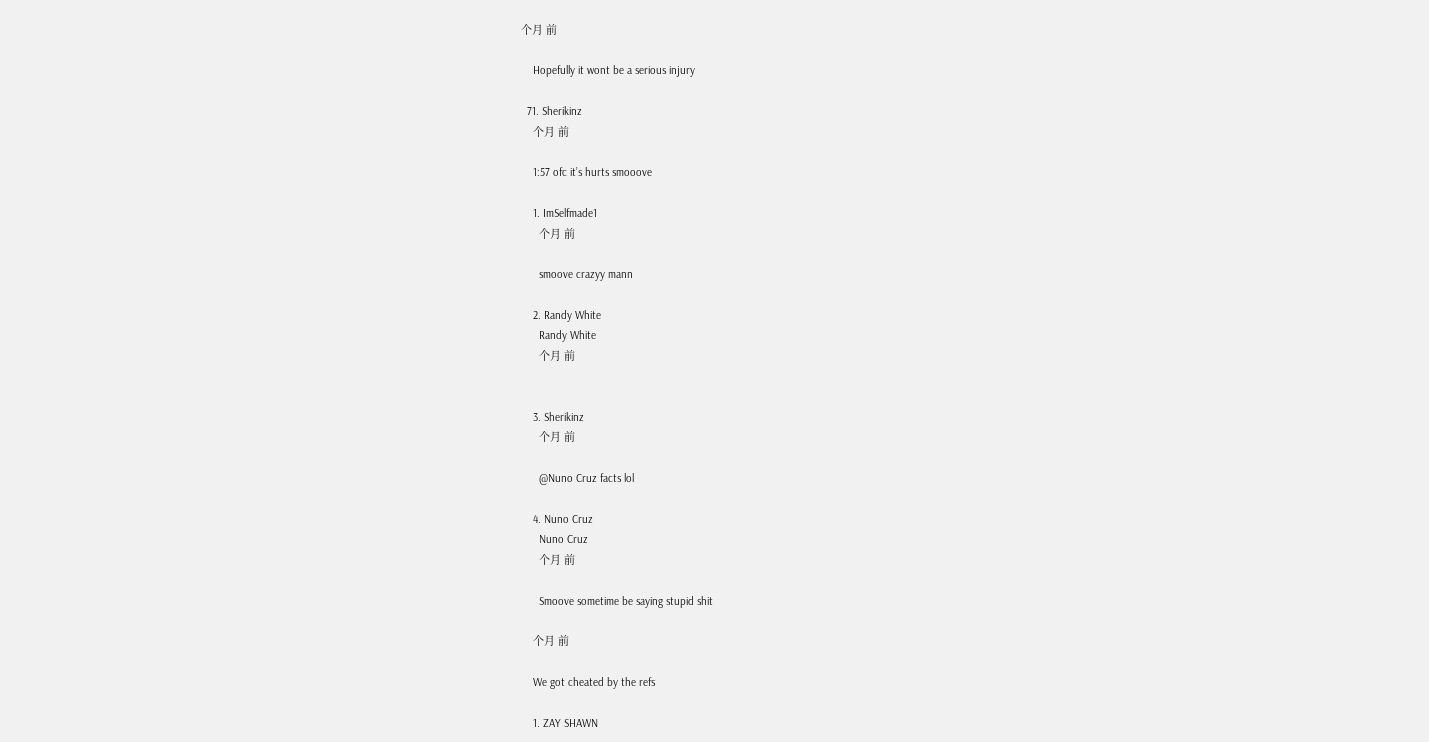个月 前

    Hopefully it wont be a serious injury

  71. Sherikinz
    个月 前

    1:57 ofc it’s hurts smooove

    1. ImSelfmade1
      个月 前

      smoove crazyy mann

    2. Randy White
      Randy White
      个月 前


    3. Sherikinz
      个月 前

      @Nuno Cruz facts lol

    4. Nuno Cruz
      Nuno Cruz
      个月 前

      Smoove sometime be saying stupid shit

    个月 前

    We got cheated by the refs

    1. ZAY SHAWN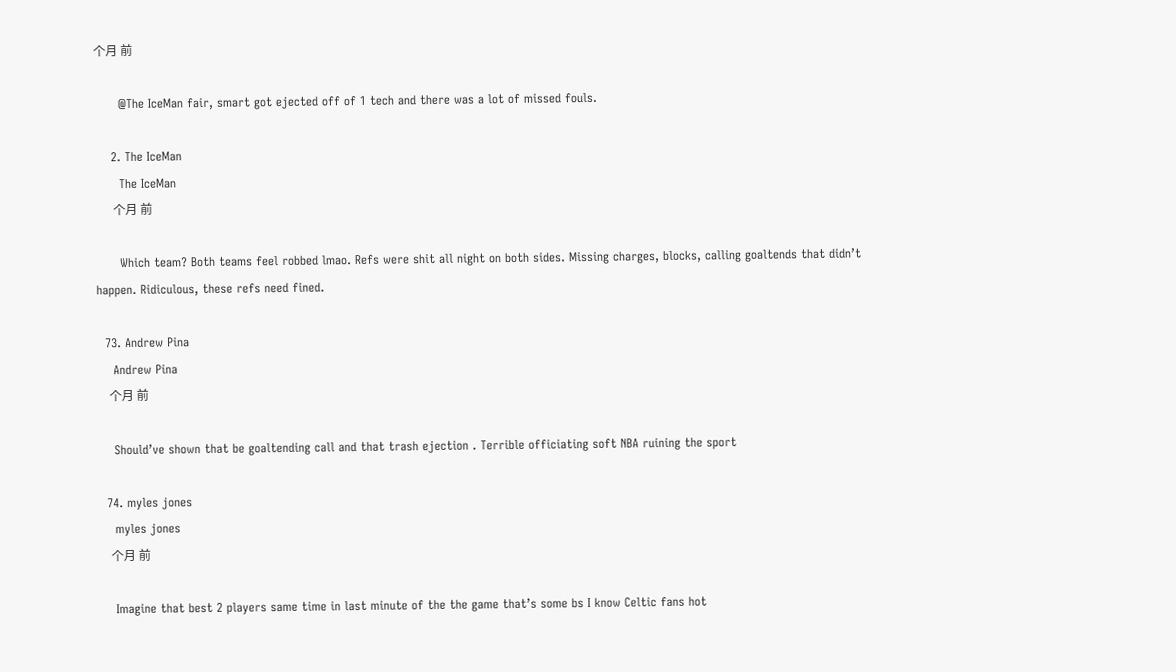个月 前

      @The IceMan fair, smart got ejected off of 1 tech and there was a lot of missed fouls.

    2. The IceMan
      The IceMan
      个月 前

      Which team? Both teams feel robbed lmao. Refs were shit all night on both sides. Missing charges, blocks, calling goaltends that didn’t happen. Ridiculous, these refs need fined.

  73. Andrew Pina
    Andrew Pina
    个月 前

    Should’ve shown that be goaltending call and that trash ejection . Terrible officiating soft NBA ruining the sport

  74. myles jones
    myles jones
    个月 前

    Imagine that best 2 players same time in last minute of the the game that’s some bs I know Celtic fans hot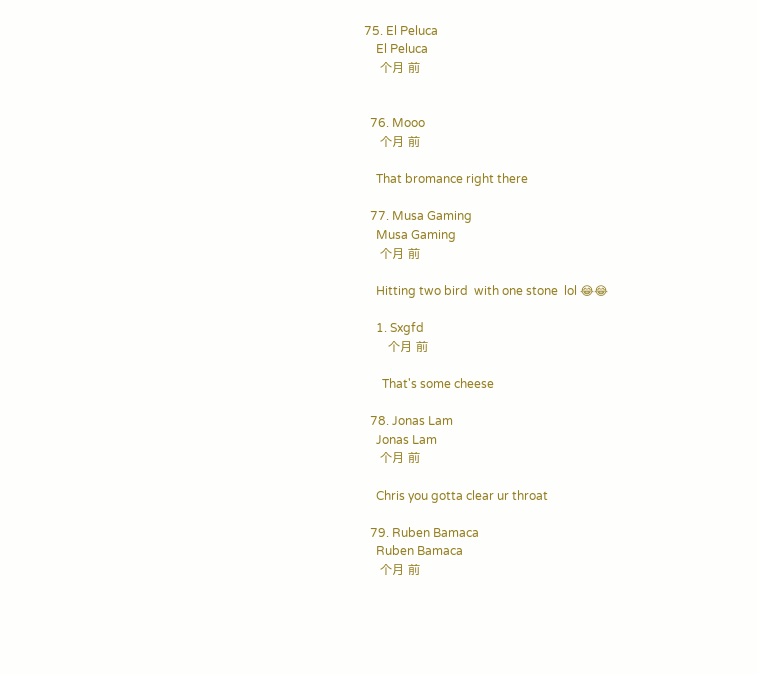75. El Peluca
    El Peluca
    个月 前


  76. Mooo
    个月 前

    That bromance right there

  77. Musa Gaming
    Musa Gaming
    个月 前

    Hitting two bird  with one stone  lol 😂😂

    1. Sxgfd
      个月 前

      That's some cheese

  78. Jonas Lam
    Jonas Lam
    个月 前

    Chris you gotta clear ur throat

  79. Ruben Bamaca
    Ruben Bamaca
    个月 前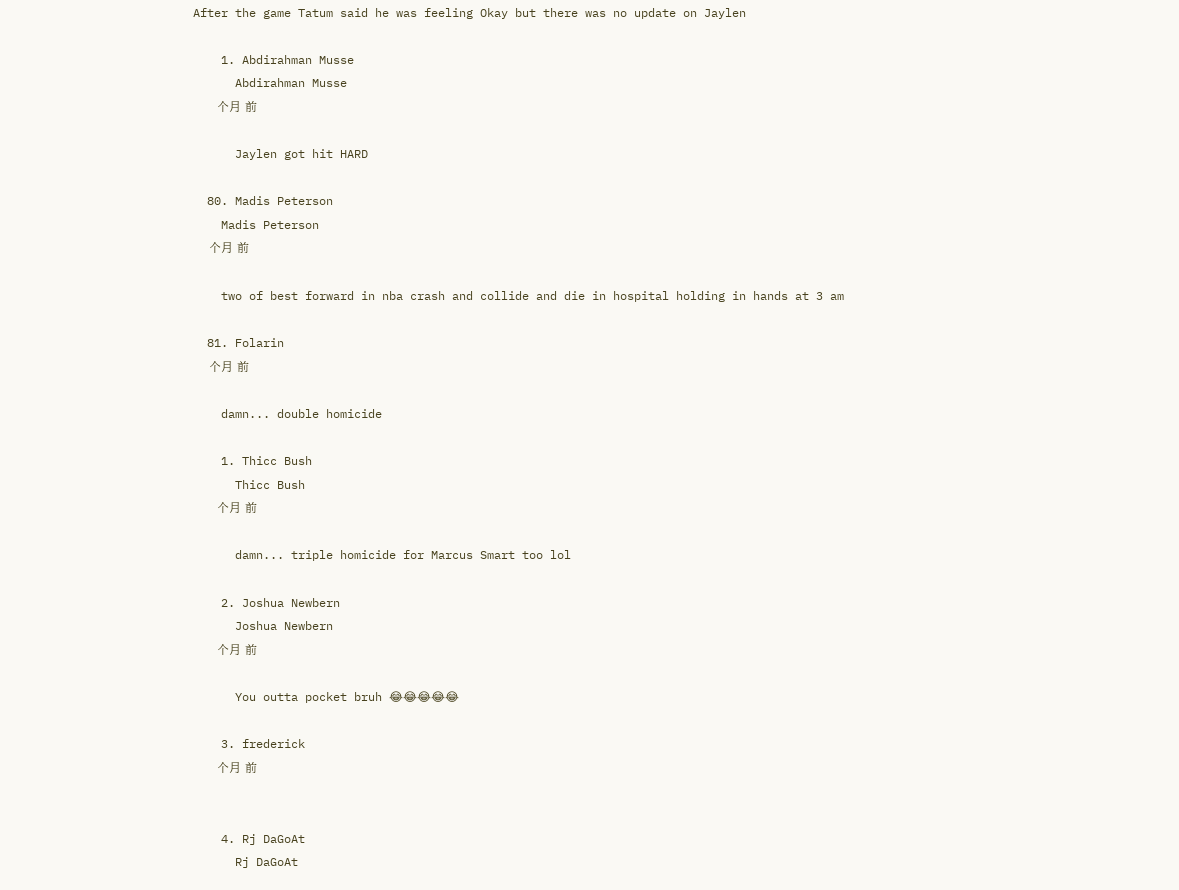After the game Tatum said he was feeling Okay but there was no update on Jaylen

    1. Abdirahman Musse
      Abdirahman Musse
      个月 前

      Jaylen got hit HARD

  80. Madis Peterson
    Madis Peterson
    个月 前

    two of best forward in nba crash and collide and die in hospital holding in hands at 3 am

  81. Folarin
    个月 前

    damn... double homicide

    1. Thicc Bush
      Thicc Bush
      个月 前

      damn... triple homicide for Marcus Smart too lol

    2. Joshua Newbern
      Joshua Newbern
      个月 前

      You outta pocket bruh 😂😂😂😂😂

    3. frederick
      个月 前


    4. Rj DaGoAt
      Rj DaGoAt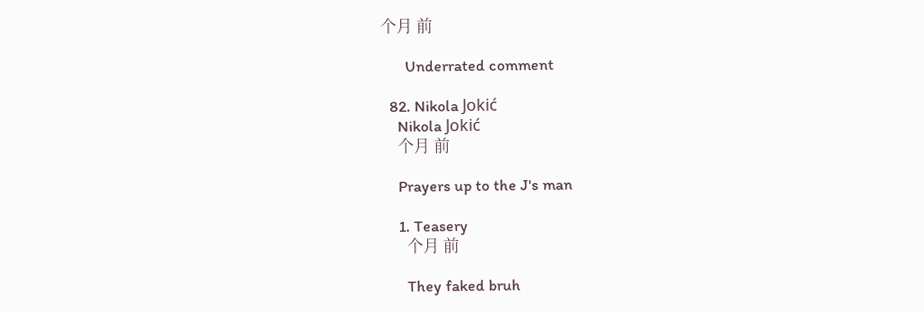个月 前

      Underrated comment

  82. Nikola Jokić
    Nikola Jokić
    个月 前

    Prayers up to the J's man

    1. Teasery
      个月 前

      They faked bruh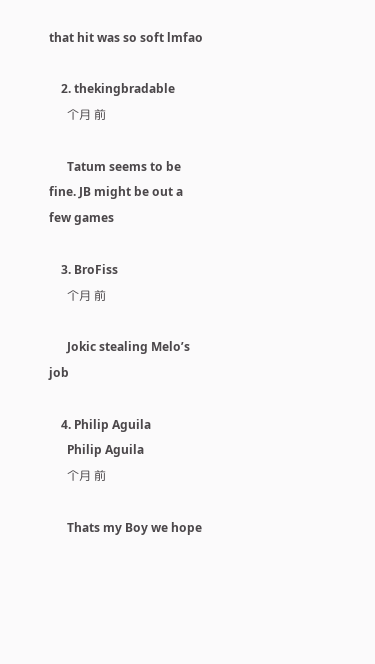that hit was so soft lmfao

    2. thekingbradable
      个月 前

      Tatum seems to be fine. JB might be out a few games

    3. BroFiss
      个月 前

      Jokic stealing Melo’s job

    4. Philip Aguila
      Philip Aguila
      个月 前

      Thats my Boy we hope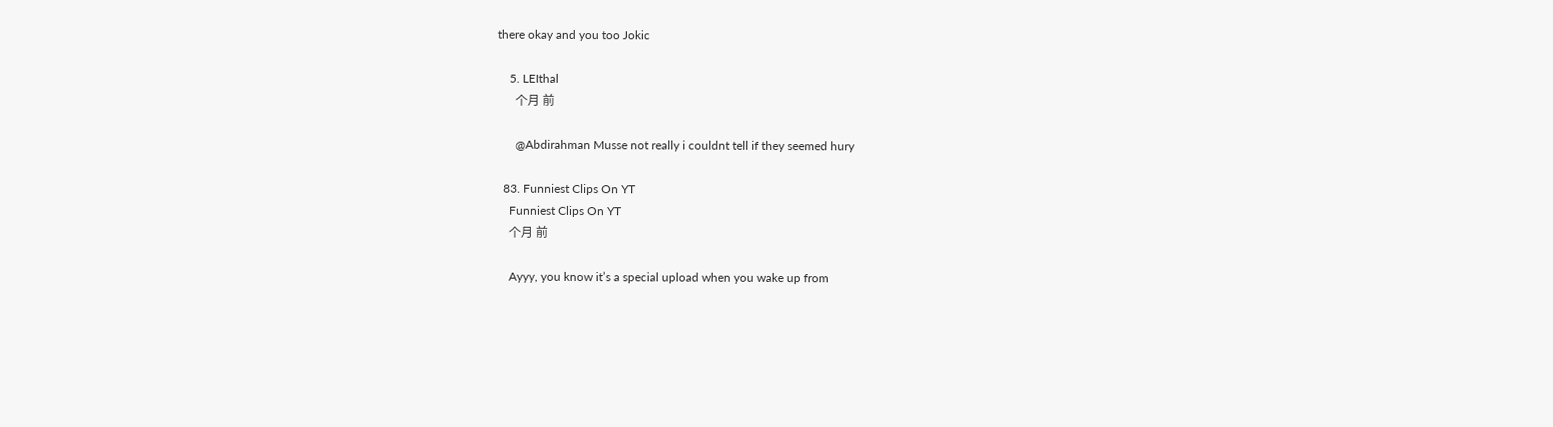there okay and you too Jokic

    5. LEIthal
      个月 前

      @Abdirahman Musse not really i couldnt tell if they seemed hury

  83. Funniest Clips On YT
    Funniest Clips On YT
    个月 前

    Ayyy, you know it’s a special upload when you wake up from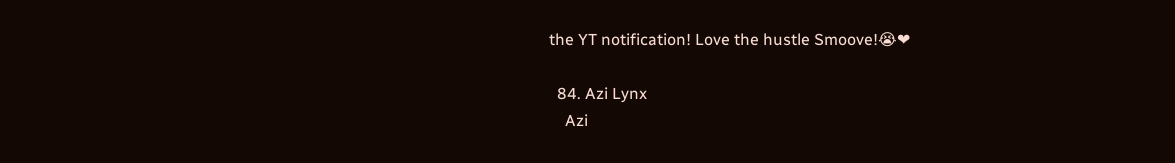the YT notification! Love the hustle Smoove!😭❤

  84. Azi Lynx
    Azi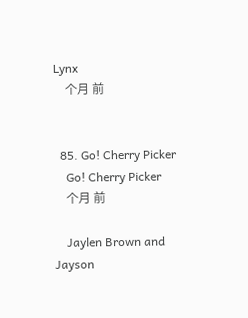Lynx
    个月 前


  85. Go! Cherry Picker
    Go! Cherry Picker
    个月 前

    Jaylen Brown and Jayson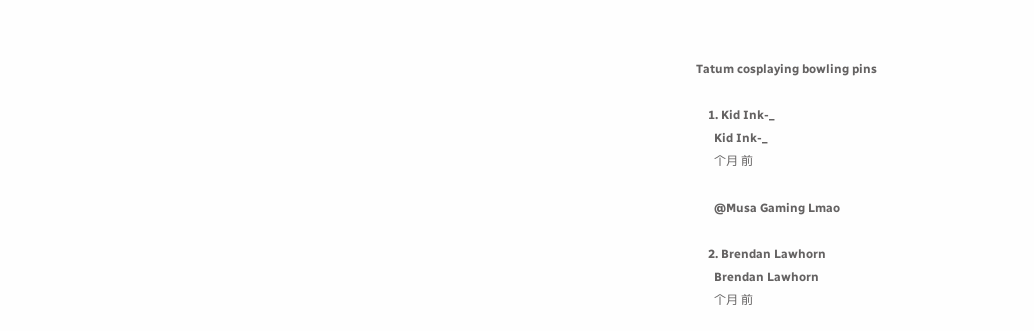Tatum cosplaying bowling pins

    1. Kid Ink-_
      Kid Ink-_
      个月 前

      @Musa Gaming Lmao

    2. Brendan Lawhorn
      Brendan Lawhorn
      个月 前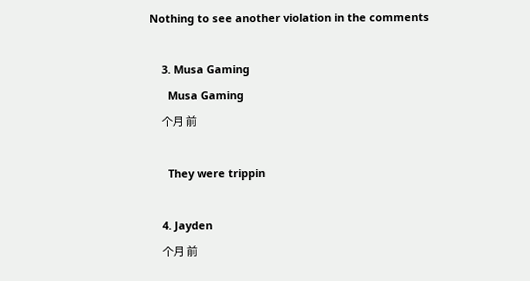Nothing to see another violation in the comments

    3. Musa Gaming
      Musa Gaming
      个月 前

      They were trippin

    4. Jayden
      个月 前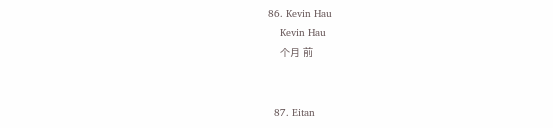86. Kevin Hau
    Kevin Hau
    个月 前


  87. Eitan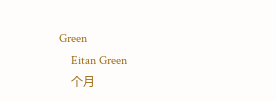Green
    Eitan Green
    个月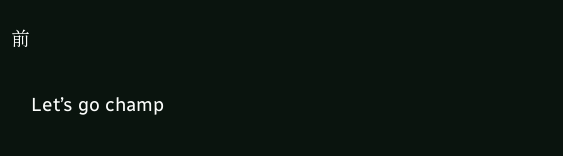前

    Let’s go champ